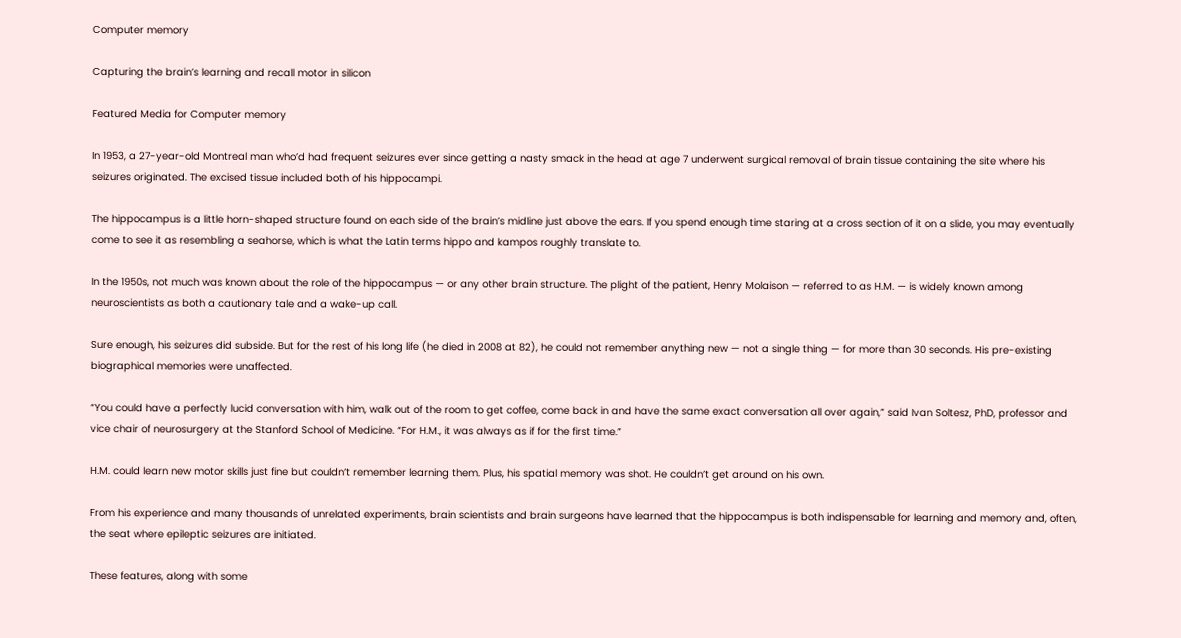Computer memory

Capturing the brain’s learning and recall motor in silicon

Featured Media for Computer memory

In 1953, a 27-year-old Montreal man who’d had frequent seizures ever since getting a nasty smack in the head at age 7 underwent surgical removal of brain tissue containing the site where his seizures originated. The excised tissue included both of his hippocampi.

The hippocampus is a little horn-shaped structure found on each side of the brain’s midline just above the ears. If you spend enough time staring at a cross section of it on a slide, you may eventually come to see it as resembling a seahorse, which is what the Latin terms hippo and kampos roughly translate to.

In the 1950s, not much was known about the role of the hippocampus — or any other brain structure. The plight of the patient, Henry Molaison — referred to as H.M. — is widely known among neuroscientists as both a cautionary tale and a wake-up call.

Sure enough, his seizures did subside. But for the rest of his long life (he died in 2008 at 82), he could not remember anything new — not a single thing — for more than 30 seconds. His pre-existing biographical memories were unaffected.

“You could have a perfectly lucid conversation with him, walk out of the room to get coffee, come back in and have the same exact conversation all over again,” said Ivan Soltesz, PhD, professor and vice chair of neurosurgery at the Stanford School of Medicine. “For H.M., it was always as if for the first time.”

H.M. could learn new motor skills just fine but couldn’t remember learning them. Plus, his spatial memory was shot. He couldn’t get around on his own.

From his experience and many thousands of unrelated experiments, brain scientists and brain surgeons have learned that the hippocampus is both indispensable for learning and memory and, often, the seat where epileptic seizures are initiated.

These features, along with some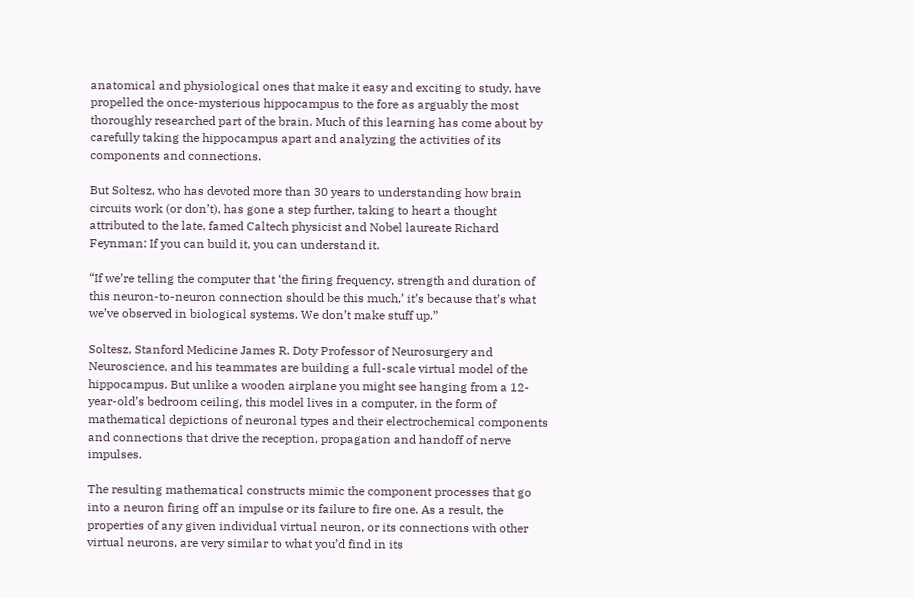anatomical and physiological ones that make it easy and exciting to study, have propelled the once-mysterious hippocampus to the fore as arguably the most thoroughly researched part of the brain. Much of this learning has come about by carefully taking the hippocampus apart and analyzing the activities of its components and connections.

But Soltesz, who has devoted more than 30 years to understanding how brain circuits work (or don’t), has gone a step further, taking to heart a thought attributed to the late, famed Caltech physicist and Nobel laureate Richard Feynman: If you can build it, you can understand it.

“If we’re telling the computer that ‘the firing frequency, strength and duration of this neuron-to-neuron connection should be this much,’ it’s because that’s what we’ve observed in biological systems. We don’t make stuff up.”

Soltesz, Stanford Medicine James R. Doty Professor of Neurosurgery and Neuroscience, and his teammates are building a full-scale virtual model of the hippocampus. But unlike a wooden airplane you might see hanging from a 12-year-old’s bedroom ceiling, this model lives in a computer, in the form of mathematical depictions of neuronal types and their electrochemical components and connections that drive the reception, propagation and handoff of nerve impulses.

The resulting mathematical constructs mimic the component processes that go into a neuron firing off an impulse or its failure to fire one. As a result, the properties of any given individual virtual neuron, or its connections with other virtual neurons, are very similar to what you’d find in its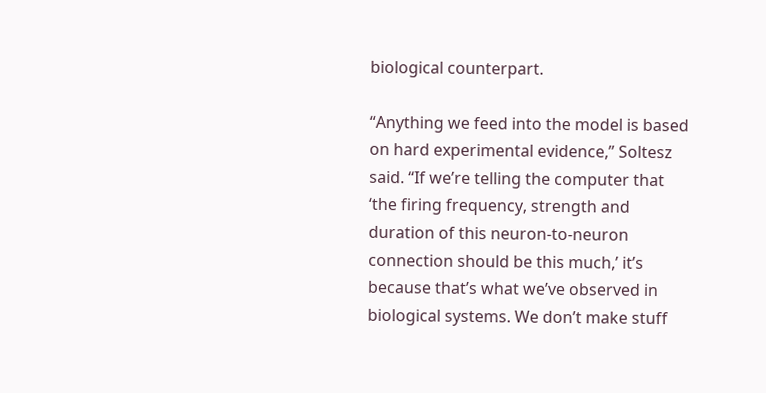biological counterpart.

“Anything we feed into the model is based on hard experimental evidence,” Soltesz said. “If we’re telling the computer that ‘the firing frequency, strength and duration of this neuron-to-neuron connection should be this much,’ it’s because that’s what we’ve observed in biological systems. We don’t make stuff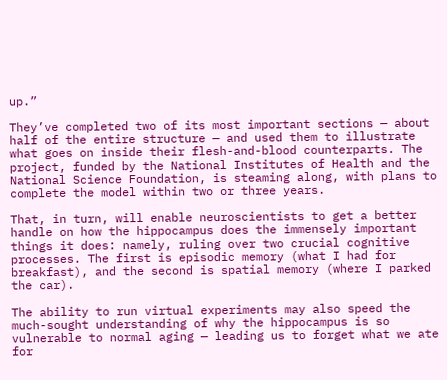up.”

They’ve completed two of its most important sections — about half of the entire structure — and used them to illustrate what goes on inside their flesh-and-blood counterparts. The project, funded by the National Institutes of Health and the National Science Foundation, is steaming along, with plans to complete the model within two or three years.

That, in turn, will enable neuroscientists to get a better handle on how the hippocampus does the immensely important things it does: namely, ruling over two crucial cognitive processes. The first is episodic memory (what I had for breakfast), and the second is spatial memory (where I parked the car).

The ability to run virtual experiments may also speed the much-sought understanding of why the hippocampus is so vulnerable to normal aging — leading us to forget what we ate for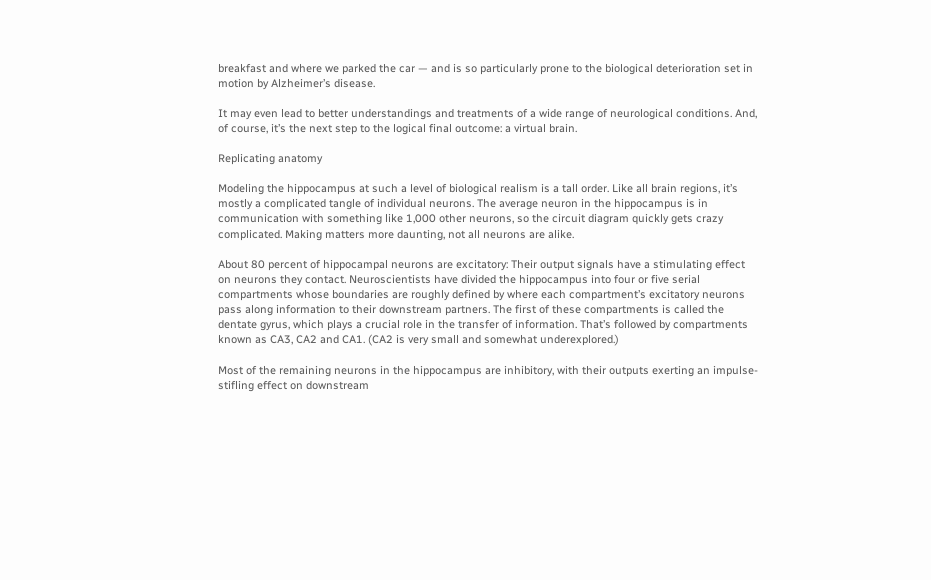breakfast and where we parked the car — and is so particularly prone to the biological deterioration set in motion by Alzheimer’s disease.

It may even lead to better understandings and treatments of a wide range of neurological conditions. And, of course, it’s the next step to the logical final outcome: a virtual brain.

Replicating anatomy

Modeling the hippocampus at such a level of biological realism is a tall order. Like all brain regions, it’s mostly a complicated tangle of individual neurons. The average neuron in the hippocampus is in communication with something like 1,000 other neurons, so the circuit diagram quickly gets crazy complicated. Making matters more daunting, not all neurons are alike.

About 80 percent of hippocampal neurons are excitatory: Their output signals have a stimulating effect on neurons they contact. Neuroscientists have divided the hippocampus into four or five serial compartments whose boundaries are roughly defined by where each compartment’s excitatory neurons pass along information to their downstream partners. The first of these compartments is called the dentate gyrus, which plays a crucial role in the transfer of information. That’s followed by compartments known as CA3, CA2 and CA1. (CA2 is very small and somewhat underexplored.)

Most of the remaining neurons in the hippocampus are inhibitory, with their outputs exerting an impulse-stifling effect on downstream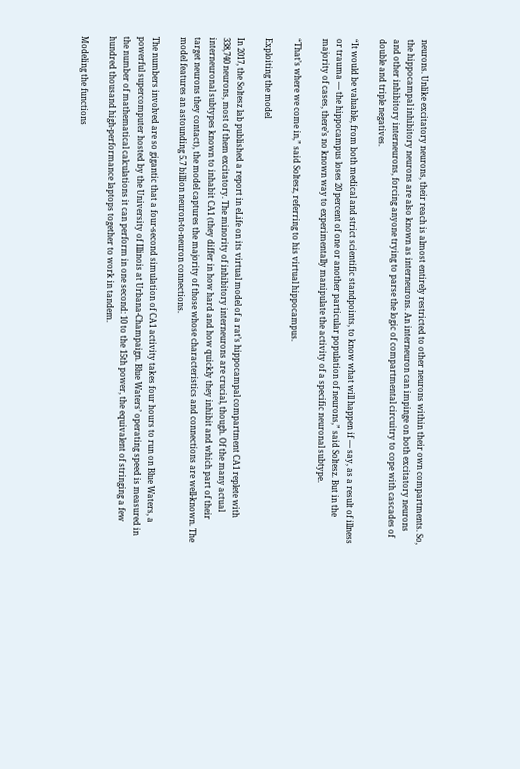neurons. Unlike excitatory neurons, their reach is almost entirely restricted to other neurons within their own compartments. So, the hippocampal inhibitory neurons are also known as interneurons. An interneuron can impinge on both excitatory neurons and other inhibitory interneurons, forcing anyone trying to parse the logic of compartmental circuitry to cope with cascades of double and triple negatives.

“It would be valuable, from both medical and strict scientific standpoints, to know what will happen if — say, as a result of illness or trauma — the hippocampus loses 20 percent of one or another particular population of neurons,” said Soltesz. But in the majority of cases, there’s no known way to experimentally manipulate the activity of a specific neuronal subtype.

“That’s where we come in,” said Soltesz, referring to his virtual hippocampus.

Exploiting the model

In 2017, the Soltesz lab published a report in eLife on its virtual model of a rat’s hippocampal compartment CA1 replete with 338,740 neurons, most of them excitatory. The minority of inhibitory interneurons are crucial, though. Of the many actual interneuronal subtypes known to inhabit CA1 (they differ in how hard and how quickly they inhibit and which part of their target neurons they contact), the model captures the majority of those whose characteristics and connections are well-known. The model features an astounding 5.7 billion neuron-to-neuron connections.

The numbers involved are so gigantic that a four-second simulation of CA1 activity takes four hours to run on Blue Waters, a powerful supercomputer hosted by the University of Illinois at Urbana-Champaign. Blue Waters’ operating speed is measured in the number of mathematical calculations it can perform in one second: 10 to the 15th power, the equivalent of stringing a few hundred thousand high-performance laptops together to work in tandem.

Modeling the functions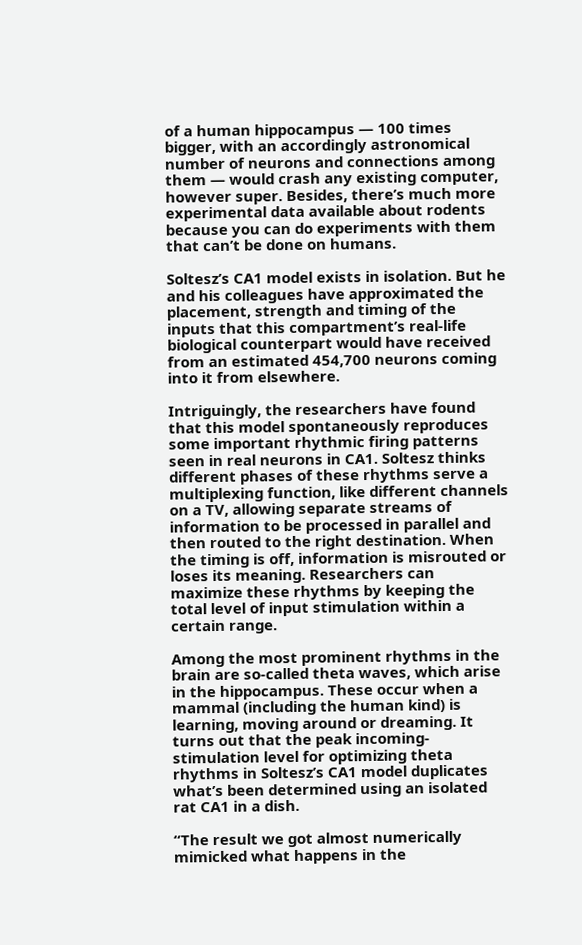of a human hippocampus — 100 times bigger, with an accordingly astronomical number of neurons and connections among them — would crash any existing computer, however super. Besides, there’s much more experimental data available about rodents because you can do experiments with them that can’t be done on humans.

Soltesz’s CA1 model exists in isolation. But he and his colleagues have approximated the placement, strength and timing of the inputs that this compartment’s real-life biological counterpart would have received from an estimated 454,700 neurons coming into it from elsewhere.

Intriguingly, the researchers have found that this model spontaneously reproduces some important rhythmic firing patterns seen in real neurons in CA1. Soltesz thinks different phases of these rhythms serve a multiplexing function, like different channels on a TV, allowing separate streams of information to be processed in parallel and then routed to the right destination. When the timing is off, information is misrouted or loses its meaning. Researchers can maximize these rhythms by keeping the total level of input stimulation within a certain range.

Among the most prominent rhythms in the brain are so-called theta waves, which arise in the hippocampus. These occur when a mammal (including the human kind) is learning, moving around or dreaming. It turns out that the peak incoming-stimulation level for optimizing theta rhythms in Soltesz’s CA1 model duplicates what’s been determined using an isolated rat CA1 in a dish.

“The result we got almost numerically mimicked what happens in the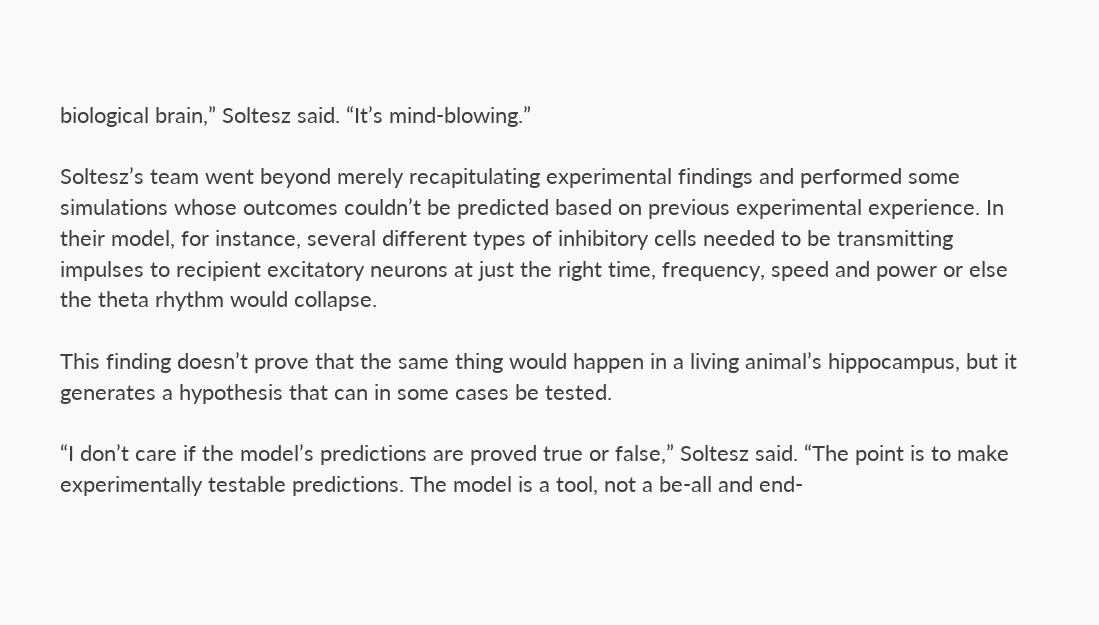biological brain,” Soltesz said. “It’s mind-blowing.”

Soltesz’s team went beyond merely recapitulating experimental findings and performed some simulations whose outcomes couldn’t be predicted based on previous experimental experience. In their model, for instance, several different types of inhibitory cells needed to be transmitting impulses to recipient excitatory neurons at just the right time, frequency, speed and power or else the theta rhythm would collapse.

This finding doesn’t prove that the same thing would happen in a living animal’s hippocampus, but it generates a hypothesis that can in some cases be tested.

“I don’t care if the model’s predictions are proved true or false,” Soltesz said. “The point is to make experimentally testable predictions. The model is a tool, not a be-all and end-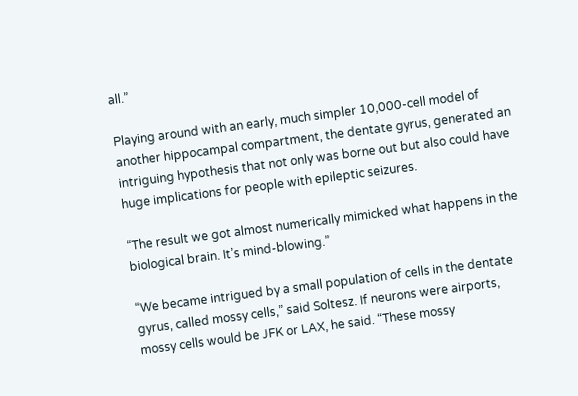all.”

Playing around with an early, much simpler 10,000-cell model of another hippocampal compartment, the dentate gyrus, generated an intriguing hypothesis that not only was borne out but also could have huge implications for people with epileptic seizures.

“The result we got almost numerically mimicked what happens in the biological brain. It’s mind-blowing.”

“We became intrigued by a small population of cells in the dentate gyrus, called mossy cells,” said Soltesz. If neurons were airports, mossy cells would be JFK or LAX, he said. “These mossy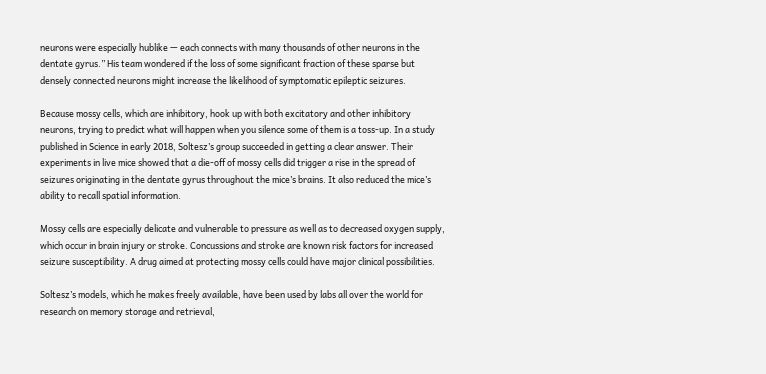neurons were especially hublike — each connects with many thousands of other neurons in the dentate gyrus.” His team wondered if the loss of some significant fraction of these sparse but densely connected neurons might increase the likelihood of symptomatic epileptic seizures.

Because mossy cells, which are inhibitory, hook up with both excitatory and other inhibitory neurons, trying to predict what will happen when you silence some of them is a toss-up. In a study published in Science in early 2018, Soltesz’s group succeeded in getting a clear answer. Their experiments in live mice showed that a die-off of mossy cells did trigger a rise in the spread of seizures originating in the dentate gyrus throughout the mice’s brains. It also reduced the mice’s ability to recall spatial information.

Mossy cells are especially delicate and vulnerable to pressure as well as to decreased oxygen supply, which occur in brain injury or stroke. Concussions and stroke are known risk factors for increased seizure susceptibility. A drug aimed at protecting mossy cells could have major clinical possibilities.

Soltesz’s models, which he makes freely available, have been used by labs all over the world for research on memory storage and retrieval,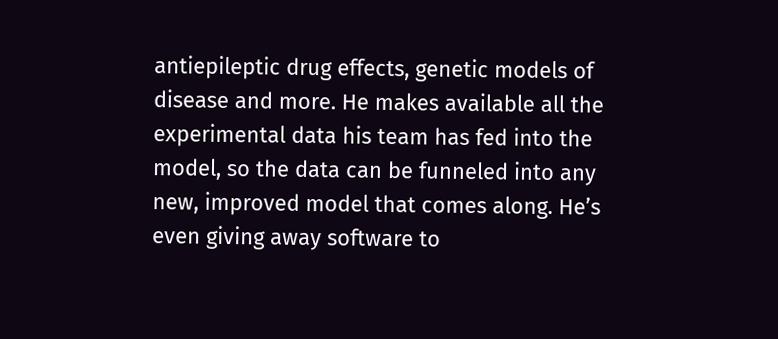antiepileptic drug effects, genetic models of disease and more. He makes available all the experimental data his team has fed into the model, so the data can be funneled into any new, improved model that comes along. He’s even giving away software to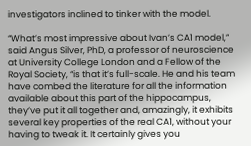investigators inclined to tinker with the model.

“What’s most impressive about Ivan’s CA1 model,” said Angus Silver, PhD, a professor of neuroscience at University College London and a Fellow of the Royal Society, “is that it’s full-scale. He and his team have combed the literature for all the information available about this part of the hippocampus, they’ve put it all together and, amazingly, it exhibits several key properties of the real CA1, without your having to tweak it. It certainly gives you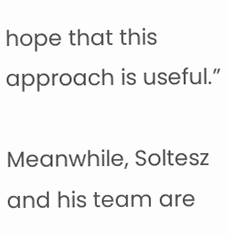hope that this approach is useful.”

Meanwhile, Soltesz and his team are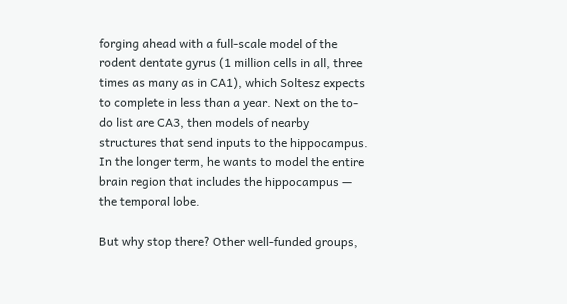forging ahead with a full-scale model of the rodent dentate gyrus (1 million cells in all, three times as many as in CA1), which Soltesz expects to complete in less than a year. Next on the to-do list are CA3, then models of nearby structures that send inputs to the hippocampus. In the longer term, he wants to model the entire brain region that includes the hippocampus — the temporal lobe.

But why stop there? Other well-funded groups,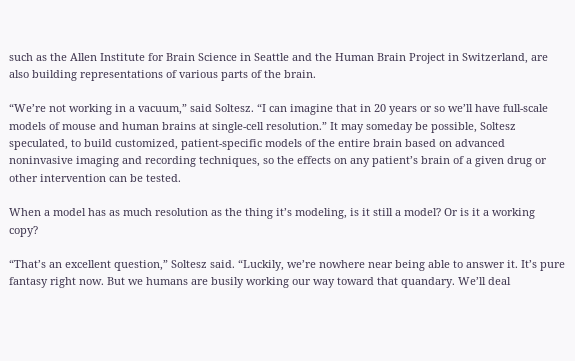such as the Allen Institute for Brain Science in Seattle and the Human Brain Project in Switzerland, are also building representations of various parts of the brain.

“We’re not working in a vacuum,” said Soltesz. “I can imagine that in 20 years or so we’ll have full-scale models of mouse and human brains at single-cell resolution.” It may someday be possible, Soltesz speculated, to build customized, patient-specific models of the entire brain based on advanced noninvasive imaging and recording techniques, so the effects on any patient’s brain of a given drug or other intervention can be tested.

When a model has as much resolution as the thing it’s modeling, is it still a model? Or is it a working copy?

“That’s an excellent question,” Soltesz said. “Luckily, we’re nowhere near being able to answer it. It’s pure fantasy right now. But we humans are busily working our way toward that quandary. We’ll deal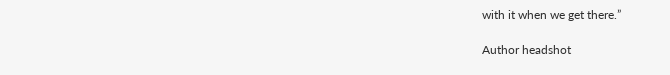with it when we get there.”

Author headshot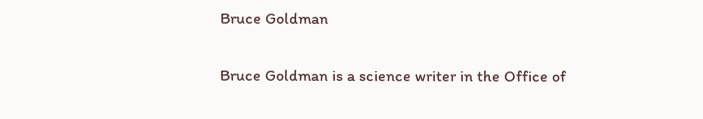Bruce Goldman

Bruce Goldman is a science writer in the Office of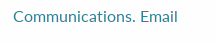Communications. Email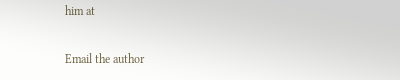him at

Email the author